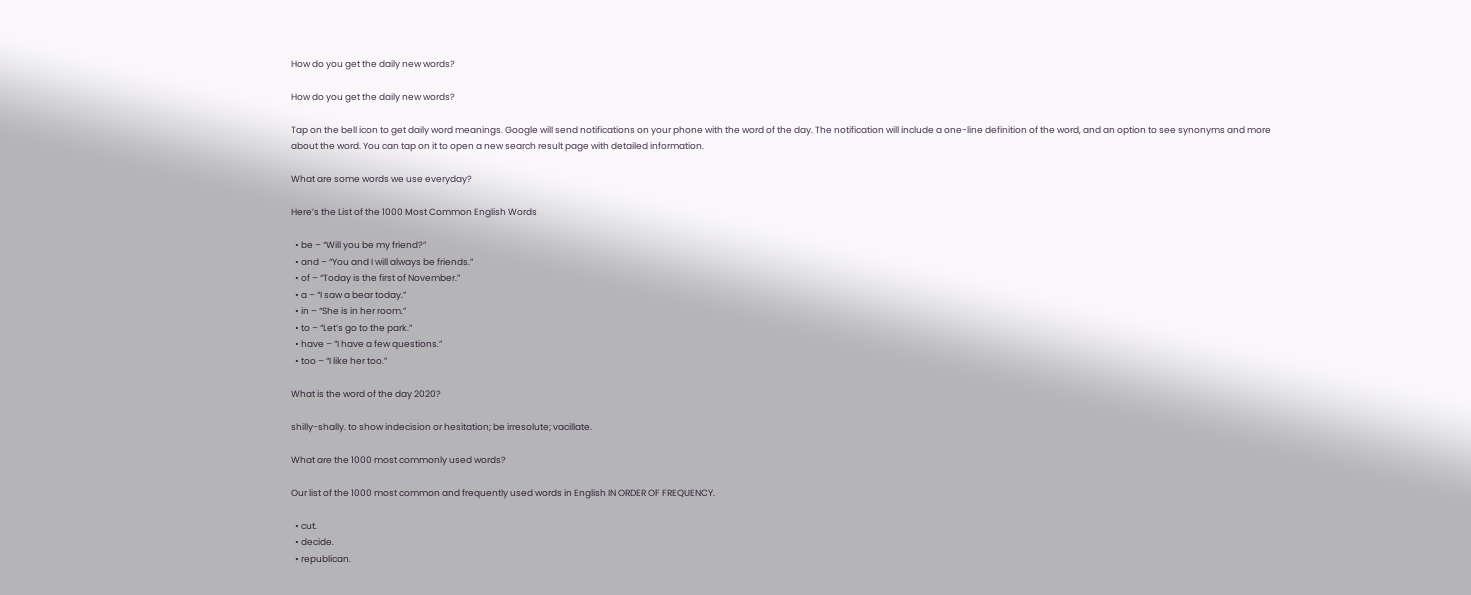How do you get the daily new words?

How do you get the daily new words?

Tap on the bell icon to get daily word meanings. Google will send notifications on your phone with the word of the day. The notification will include a one-line definition of the word, and an option to see synonyms and more about the word. You can tap on it to open a new search result page with detailed information.

What are some words we use everyday?

Here’s the List of the 1000 Most Common English Words

  • be – “Will you be my friend?”
  • and – “You and I will always be friends.”
  • of – “Today is the first of November.”
  • a – “I saw a bear today.”
  • in – “She is in her room.”
  • to – “Let’s go to the park.”
  • have – “I have a few questions.”
  • too – “I like her too.”

What is the word of the day 2020?

shilly-shally. to show indecision or hesitation; be irresolute; vacillate.

What are the 1000 most commonly used words?

Our list of the 1000 most common and frequently used words in English IN ORDER OF FREQUENCY.

  • cut.
  • decide.
  • republican.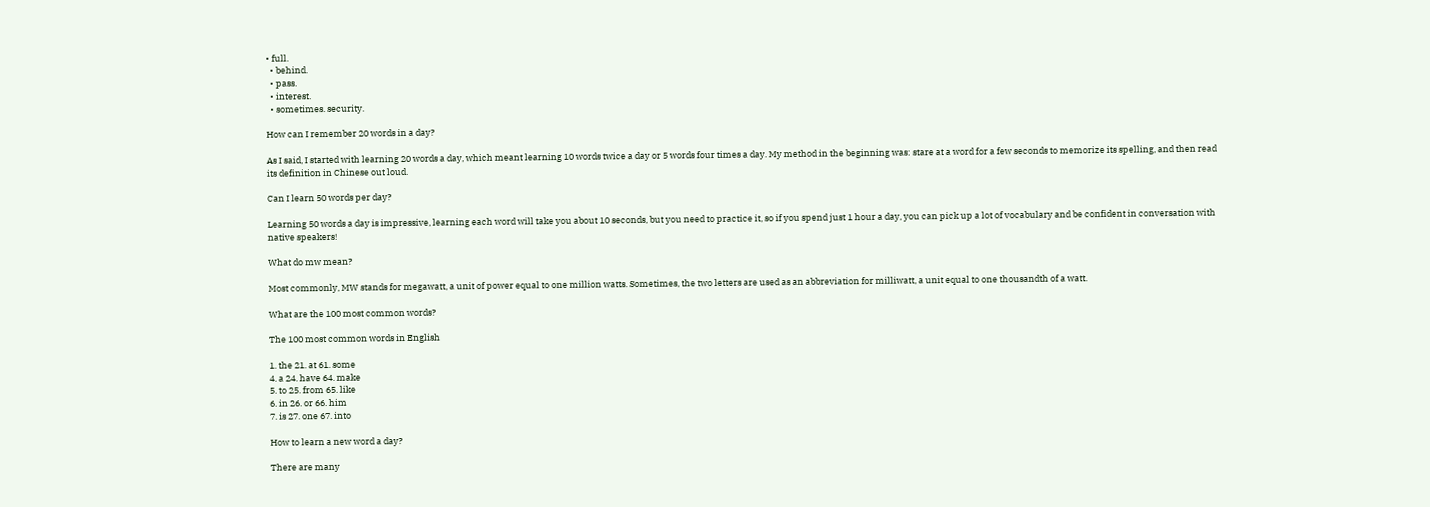• full.
  • behind.
  • pass.
  • interest.
  • sometimes. security.

How can I remember 20 words in a day?

As I said, I started with learning 20 words a day, which meant learning 10 words twice a day or 5 words four times a day. My method in the beginning was: stare at a word for a few seconds to memorize its spelling, and then read its definition in Chinese out loud.

Can I learn 50 words per day?

Learning 50 words a day is impressive, learning each word will take you about 10 seconds, but you need to practice it, so if you spend just 1 hour a day, you can pick up a lot of vocabulary and be confident in conversation with native speakers!

What do mw mean?

Most commonly, MW stands for megawatt, a unit of power equal to one million watts. Sometimes, the two letters are used as an abbreviation for milliwatt, a unit equal to one thousandth of a watt.

What are the 100 most common words?

The 100 most common words in English

1. the 21. at 61. some
4. a 24. have 64. make
5. to 25. from 65. like
6. in 26. or 66. him
7. is 27. one 67. into

How to learn a new word a day?

There are many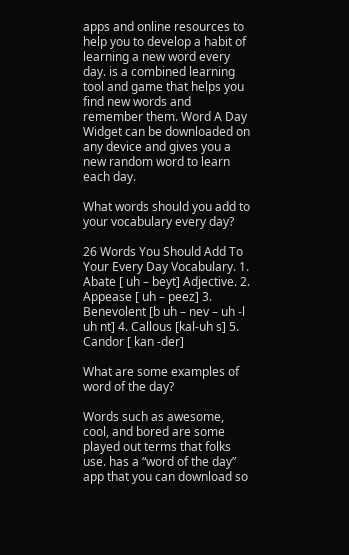apps and online resources to help you to develop a habit of learning a new word every day. is a combined learning tool and game that helps you find new words and remember them. Word A Day Widget can be downloaded on any device and gives you a new random word to learn each day.

What words should you add to your vocabulary every day?

26 Words You Should Add To Your Every Day Vocabulary. 1. Abate [ uh – beyt] Adjective. 2. Appease [ uh – peez] 3. Benevolent [b uh – nev – uh -l uh nt] 4. Callous [kal-uh s] 5. Candor [ kan -der]

What are some examples of word of the day?

Words such as awesome, cool, and bored are some played out terms that folks use. has a “word of the day” app that you can download so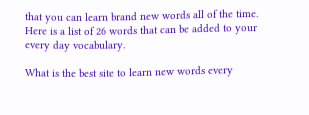that you can learn brand new words all of the time. Here is a list of 26 words that can be added to your every day vocabulary.

What is the best site to learn new words every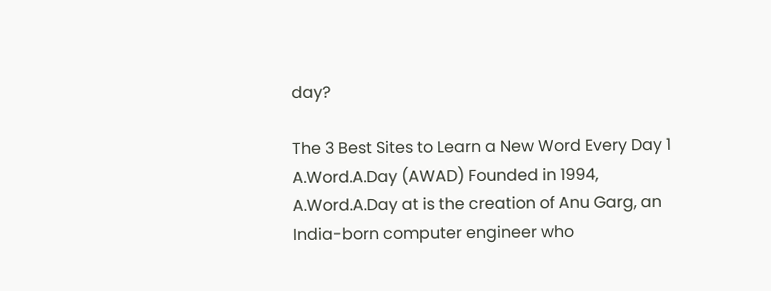day?

The 3 Best Sites to Learn a New Word Every Day 1 A.Word.A.Day (AWAD) Founded in 1994, A.Word.A.Day at is the creation of Anu Garg, an India-born computer engineer who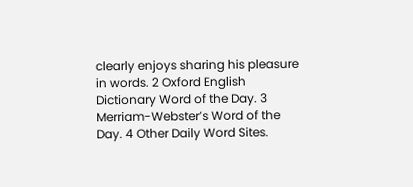clearly enjoys sharing his pleasure in words. 2 Oxford English Dictionary Word of the Day. 3 Merriam-Webster’s Word of the Day. 4 Other Daily Word Sites.